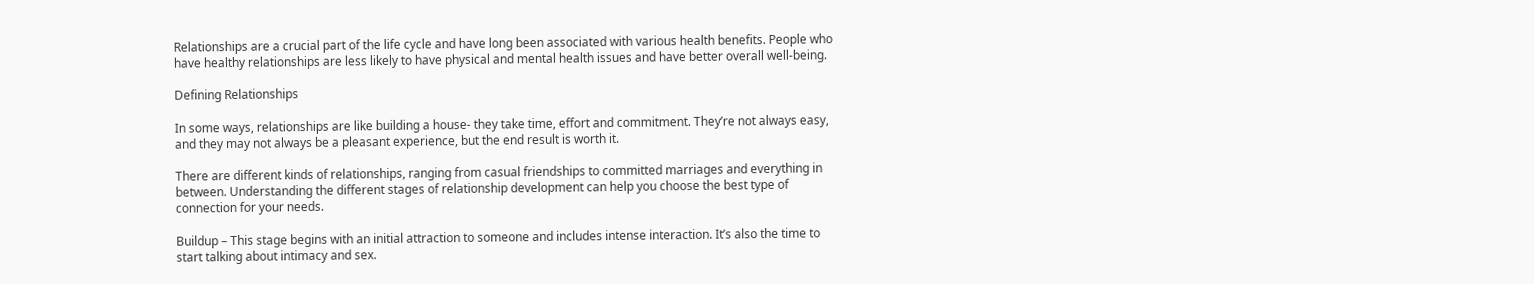Relationships are a crucial part of the life cycle and have long been associated with various health benefits. People who have healthy relationships are less likely to have physical and mental health issues and have better overall well-being.

Defining Relationships

In some ways, relationships are like building a house- they take time, effort and commitment. They’re not always easy, and they may not always be a pleasant experience, but the end result is worth it.

There are different kinds of relationships, ranging from casual friendships to committed marriages and everything in between. Understanding the different stages of relationship development can help you choose the best type of connection for your needs.

Buildup – This stage begins with an initial attraction to someone and includes intense interaction. It’s also the time to start talking about intimacy and sex.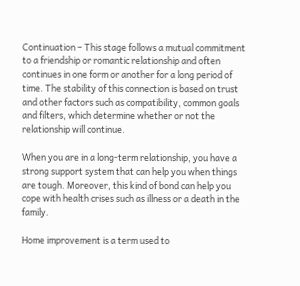Continuation – This stage follows a mutual commitment to a friendship or romantic relationship and often continues in one form or another for a long period of time. The stability of this connection is based on trust and other factors such as compatibility, common goals and filters, which determine whether or not the relationship will continue.

When you are in a long-term relationship, you have a strong support system that can help you when things are tough. Moreover, this kind of bond can help you cope with health crises such as illness or a death in the family.

Home improvement is a term used to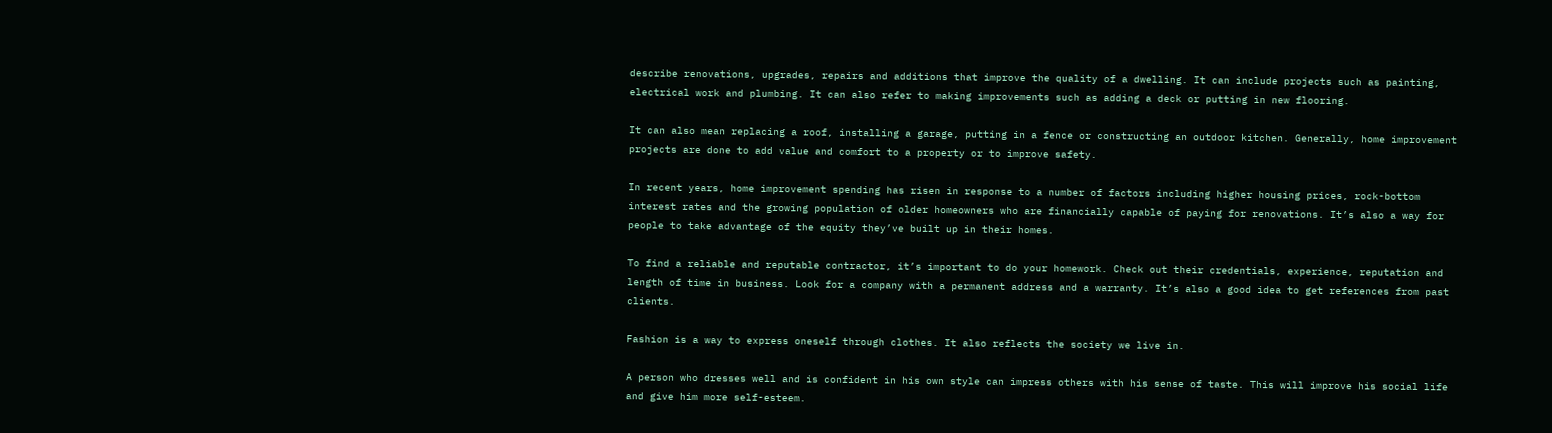describe renovations, upgrades, repairs and additions that improve the quality of a dwelling. It can include projects such as painting, electrical work and plumbing. It can also refer to making improvements such as adding a deck or putting in new flooring.

It can also mean replacing a roof, installing a garage, putting in a fence or constructing an outdoor kitchen. Generally, home improvement projects are done to add value and comfort to a property or to improve safety.

In recent years, home improvement spending has risen in response to a number of factors including higher housing prices, rock-bottom interest rates and the growing population of older homeowners who are financially capable of paying for renovations. It’s also a way for people to take advantage of the equity they’ve built up in their homes.

To find a reliable and reputable contractor, it’s important to do your homework. Check out their credentials, experience, reputation and length of time in business. Look for a company with a permanent address and a warranty. It’s also a good idea to get references from past clients.

Fashion is a way to express oneself through clothes. It also reflects the society we live in.

A person who dresses well and is confident in his own style can impress others with his sense of taste. This will improve his social life and give him more self-esteem.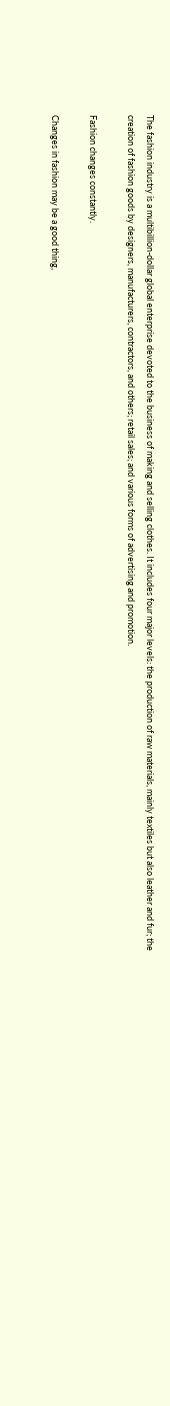The fashion industry is a multibillion-dollar global enterprise devoted to the business of making and selling clothes. It includes four major levels: the production of raw materials, mainly textiles but also leather and fur; the creation of fashion goods by designers, manufacturers, contractors, and others; retail sales; and various forms of advertising and promotion.

Fashion changes constantly.

Changes in fashion may be a good thing,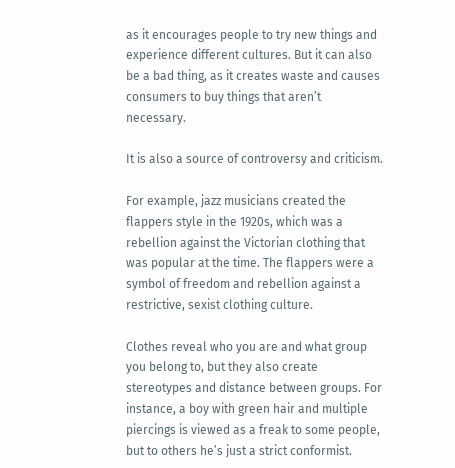as it encourages people to try new things and experience different cultures. But it can also be a bad thing, as it creates waste and causes consumers to buy things that aren’t necessary.

It is also a source of controversy and criticism.

For example, jazz musicians created the flappers style in the 1920s, which was a rebellion against the Victorian clothing that was popular at the time. The flappers were a symbol of freedom and rebellion against a restrictive, sexist clothing culture.

Clothes reveal who you are and what group you belong to, but they also create stereotypes and distance between groups. For instance, a boy with green hair and multiple piercings is viewed as a freak to some people, but to others he’s just a strict conformist.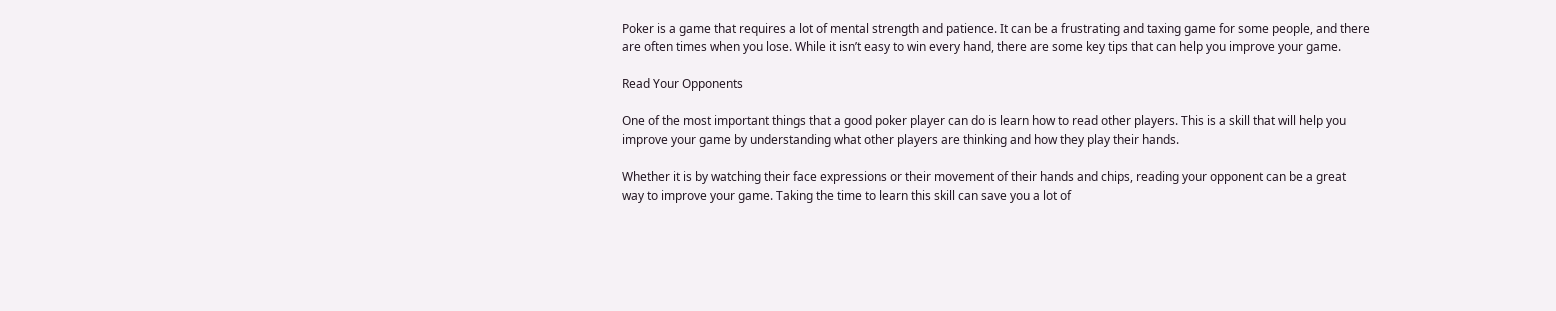Poker is a game that requires a lot of mental strength and patience. It can be a frustrating and taxing game for some people, and there are often times when you lose. While it isn’t easy to win every hand, there are some key tips that can help you improve your game.

Read Your Opponents

One of the most important things that a good poker player can do is learn how to read other players. This is a skill that will help you improve your game by understanding what other players are thinking and how they play their hands.

Whether it is by watching their face expressions or their movement of their hands and chips, reading your opponent can be a great way to improve your game. Taking the time to learn this skill can save you a lot of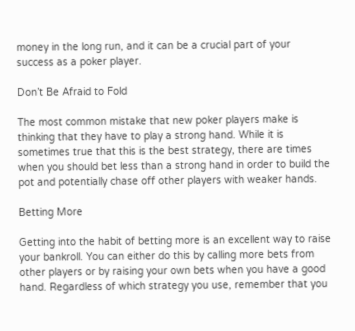money in the long run, and it can be a crucial part of your success as a poker player.

Don’t Be Afraid to Fold

The most common mistake that new poker players make is thinking that they have to play a strong hand. While it is sometimes true that this is the best strategy, there are times when you should bet less than a strong hand in order to build the pot and potentially chase off other players with weaker hands.

Betting More

Getting into the habit of betting more is an excellent way to raise your bankroll. You can either do this by calling more bets from other players or by raising your own bets when you have a good hand. Regardless of which strategy you use, remember that you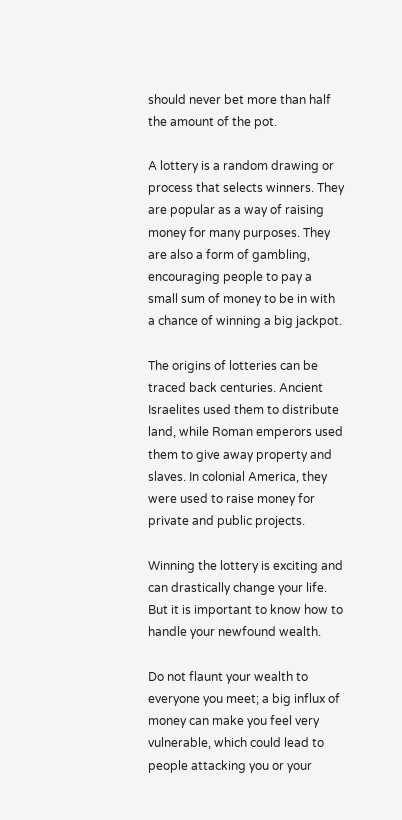should never bet more than half the amount of the pot.

A lottery is a random drawing or process that selects winners. They are popular as a way of raising money for many purposes. They are also a form of gambling, encouraging people to pay a small sum of money to be in with a chance of winning a big jackpot.

The origins of lotteries can be traced back centuries. Ancient Israelites used them to distribute land, while Roman emperors used them to give away property and slaves. In colonial America, they were used to raise money for private and public projects.

Winning the lottery is exciting and can drastically change your life. But it is important to know how to handle your newfound wealth.

Do not flaunt your wealth to everyone you meet; a big influx of money can make you feel very vulnerable, which could lead to people attacking you or your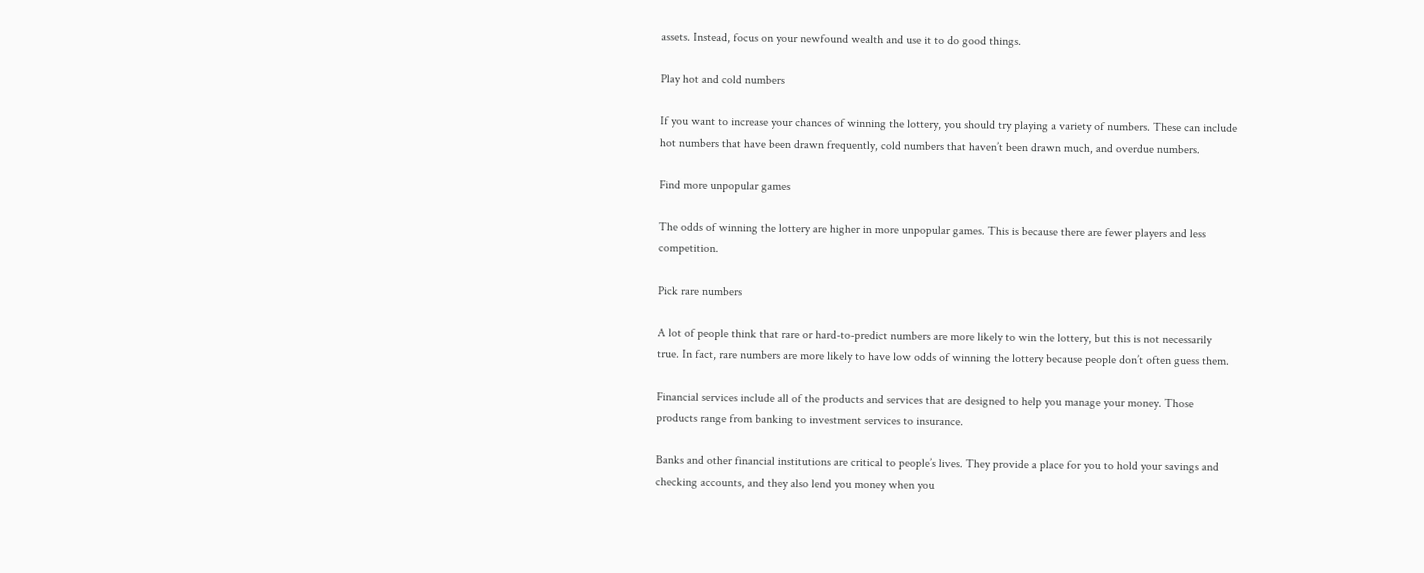assets. Instead, focus on your newfound wealth and use it to do good things.

Play hot and cold numbers

If you want to increase your chances of winning the lottery, you should try playing a variety of numbers. These can include hot numbers that have been drawn frequently, cold numbers that haven’t been drawn much, and overdue numbers.

Find more unpopular games

The odds of winning the lottery are higher in more unpopular games. This is because there are fewer players and less competition.

Pick rare numbers

A lot of people think that rare or hard-to-predict numbers are more likely to win the lottery, but this is not necessarily true. In fact, rare numbers are more likely to have low odds of winning the lottery because people don’t often guess them.

Financial services include all of the products and services that are designed to help you manage your money. Those products range from banking to investment services to insurance.

Banks and other financial institutions are critical to people’s lives. They provide a place for you to hold your savings and checking accounts, and they also lend you money when you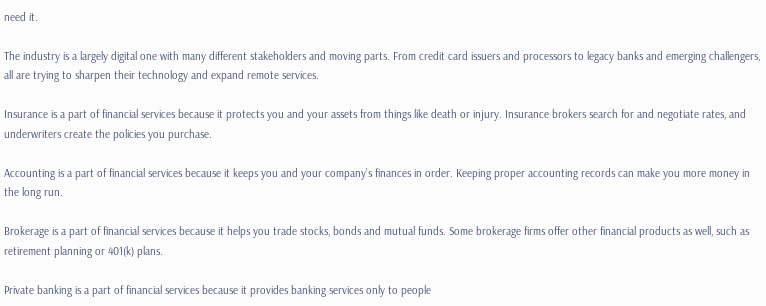need it.

The industry is a largely digital one with many different stakeholders and moving parts. From credit card issuers and processors to legacy banks and emerging challengers, all are trying to sharpen their technology and expand remote services.

Insurance is a part of financial services because it protects you and your assets from things like death or injury. Insurance brokers search for and negotiate rates, and underwriters create the policies you purchase.

Accounting is a part of financial services because it keeps you and your company’s finances in order. Keeping proper accounting records can make you more money in the long run.

Brokerage is a part of financial services because it helps you trade stocks, bonds and mutual funds. Some brokerage firms offer other financial products as well, such as retirement planning or 401(k) plans.

Private banking is a part of financial services because it provides banking services only to people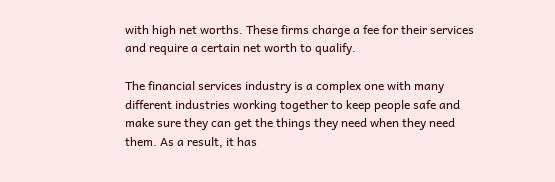with high net worths. These firms charge a fee for their services and require a certain net worth to qualify.

The financial services industry is a complex one with many different industries working together to keep people safe and make sure they can get the things they need when they need them. As a result, it has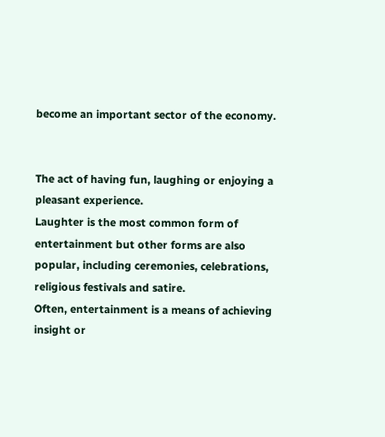become an important sector of the economy.


The act of having fun, laughing or enjoying a pleasant experience.
Laughter is the most common form of entertainment but other forms are also popular, including ceremonies, celebrations, religious festivals and satire.
Often, entertainment is a means of achieving insight or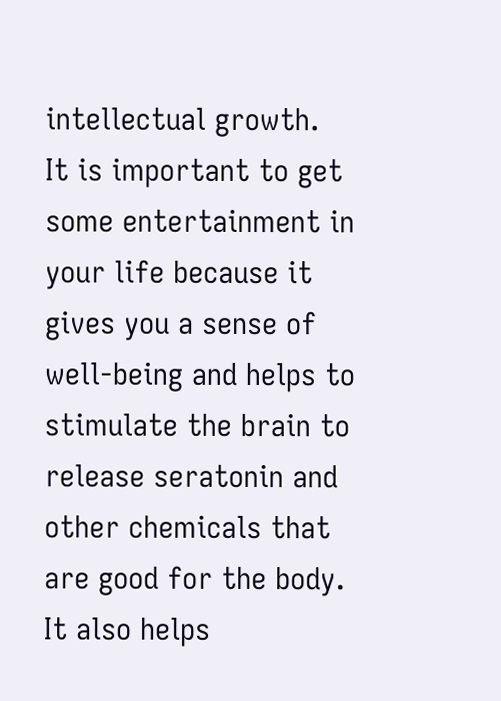intellectual growth.
It is important to get some entertainment in your life because it gives you a sense of well-being and helps to stimulate the brain to release seratonin and other chemicals that are good for the body.
It also helps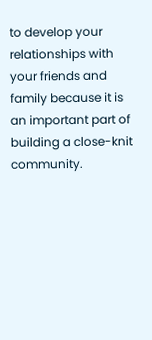to develop your relationships with your friends and family because it is an important part of building a close-knit community.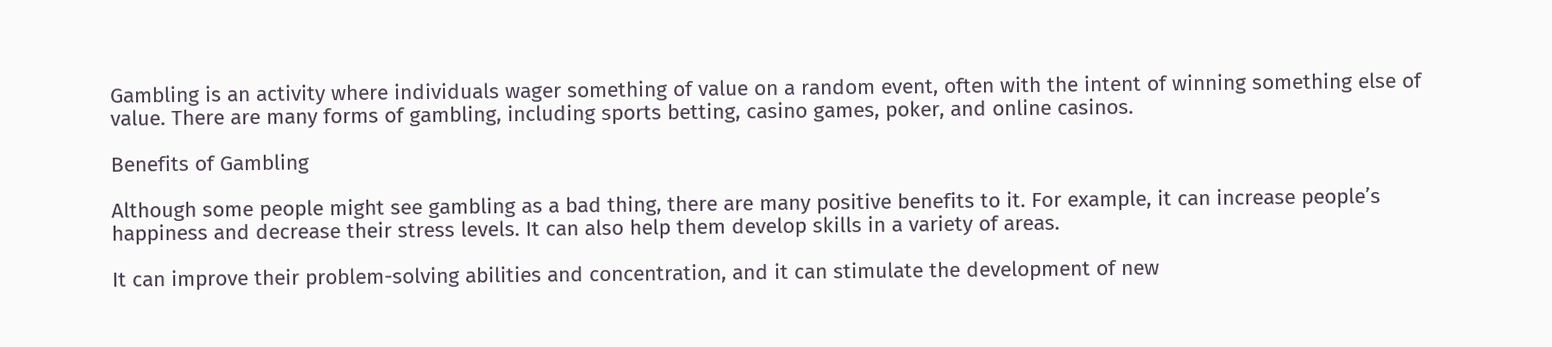Gambling is an activity where individuals wager something of value on a random event, often with the intent of winning something else of value. There are many forms of gambling, including sports betting, casino games, poker, and online casinos.

Benefits of Gambling

Although some people might see gambling as a bad thing, there are many positive benefits to it. For example, it can increase people’s happiness and decrease their stress levels. It can also help them develop skills in a variety of areas.

It can improve their problem-solving abilities and concentration, and it can stimulate the development of new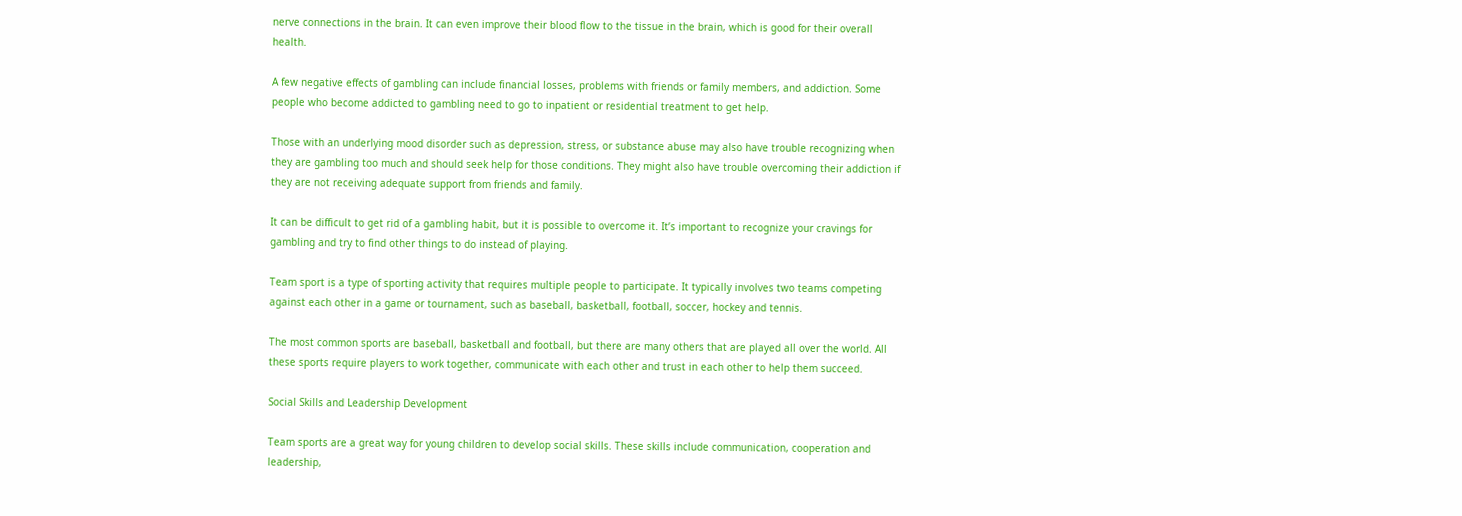nerve connections in the brain. It can even improve their blood flow to the tissue in the brain, which is good for their overall health.

A few negative effects of gambling can include financial losses, problems with friends or family members, and addiction. Some people who become addicted to gambling need to go to inpatient or residential treatment to get help.

Those with an underlying mood disorder such as depression, stress, or substance abuse may also have trouble recognizing when they are gambling too much and should seek help for those conditions. They might also have trouble overcoming their addiction if they are not receiving adequate support from friends and family.

It can be difficult to get rid of a gambling habit, but it is possible to overcome it. It’s important to recognize your cravings for gambling and try to find other things to do instead of playing.

Team sport is a type of sporting activity that requires multiple people to participate. It typically involves two teams competing against each other in a game or tournament, such as baseball, basketball, football, soccer, hockey and tennis.

The most common sports are baseball, basketball and football, but there are many others that are played all over the world. All these sports require players to work together, communicate with each other and trust in each other to help them succeed.

Social Skills and Leadership Development

Team sports are a great way for young children to develop social skills. These skills include communication, cooperation and leadership,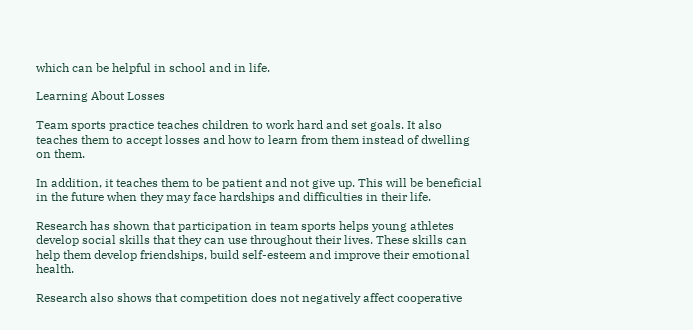which can be helpful in school and in life.

Learning About Losses

Team sports practice teaches children to work hard and set goals. It also teaches them to accept losses and how to learn from them instead of dwelling on them.

In addition, it teaches them to be patient and not give up. This will be beneficial in the future when they may face hardships and difficulties in their life.

Research has shown that participation in team sports helps young athletes develop social skills that they can use throughout their lives. These skills can help them develop friendships, build self-esteem and improve their emotional health.

Research also shows that competition does not negatively affect cooperative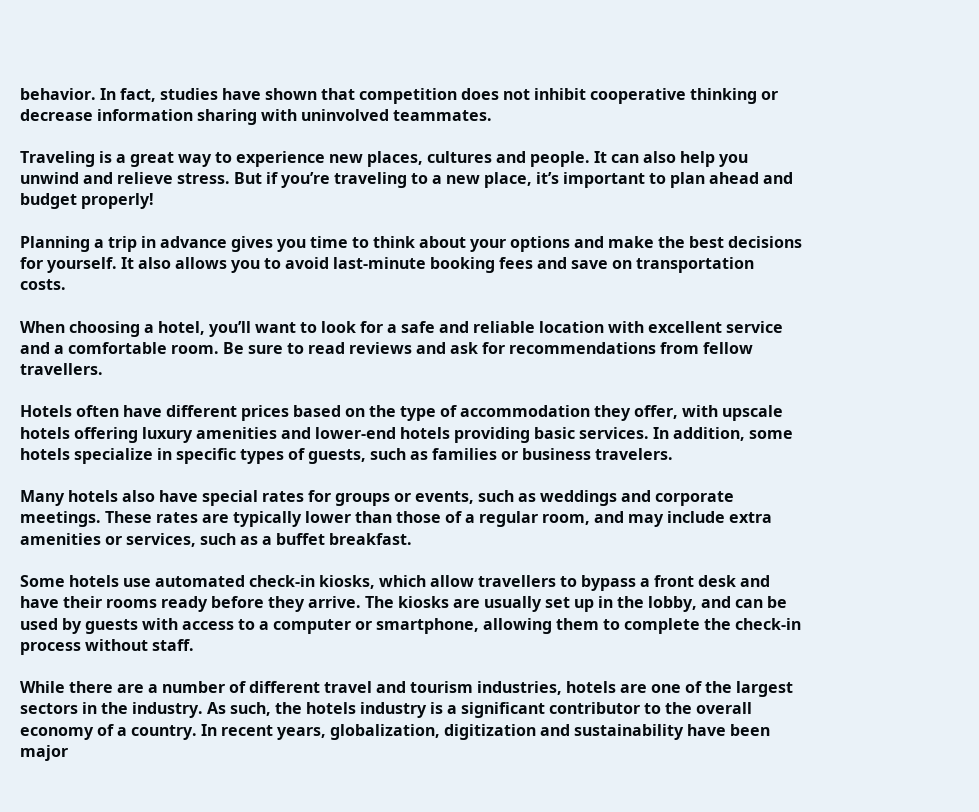behavior. In fact, studies have shown that competition does not inhibit cooperative thinking or decrease information sharing with uninvolved teammates.

Traveling is a great way to experience new places, cultures and people. It can also help you unwind and relieve stress. But if you’re traveling to a new place, it’s important to plan ahead and budget properly!

Planning a trip in advance gives you time to think about your options and make the best decisions for yourself. It also allows you to avoid last-minute booking fees and save on transportation costs.

When choosing a hotel, you’ll want to look for a safe and reliable location with excellent service and a comfortable room. Be sure to read reviews and ask for recommendations from fellow travellers.

Hotels often have different prices based on the type of accommodation they offer, with upscale hotels offering luxury amenities and lower-end hotels providing basic services. In addition, some hotels specialize in specific types of guests, such as families or business travelers.

Many hotels also have special rates for groups or events, such as weddings and corporate meetings. These rates are typically lower than those of a regular room, and may include extra amenities or services, such as a buffet breakfast.

Some hotels use automated check-in kiosks, which allow travellers to bypass a front desk and have their rooms ready before they arrive. The kiosks are usually set up in the lobby, and can be used by guests with access to a computer or smartphone, allowing them to complete the check-in process without staff.

While there are a number of different travel and tourism industries, hotels are one of the largest sectors in the industry. As such, the hotels industry is a significant contributor to the overall economy of a country. In recent years, globalization, digitization and sustainability have been major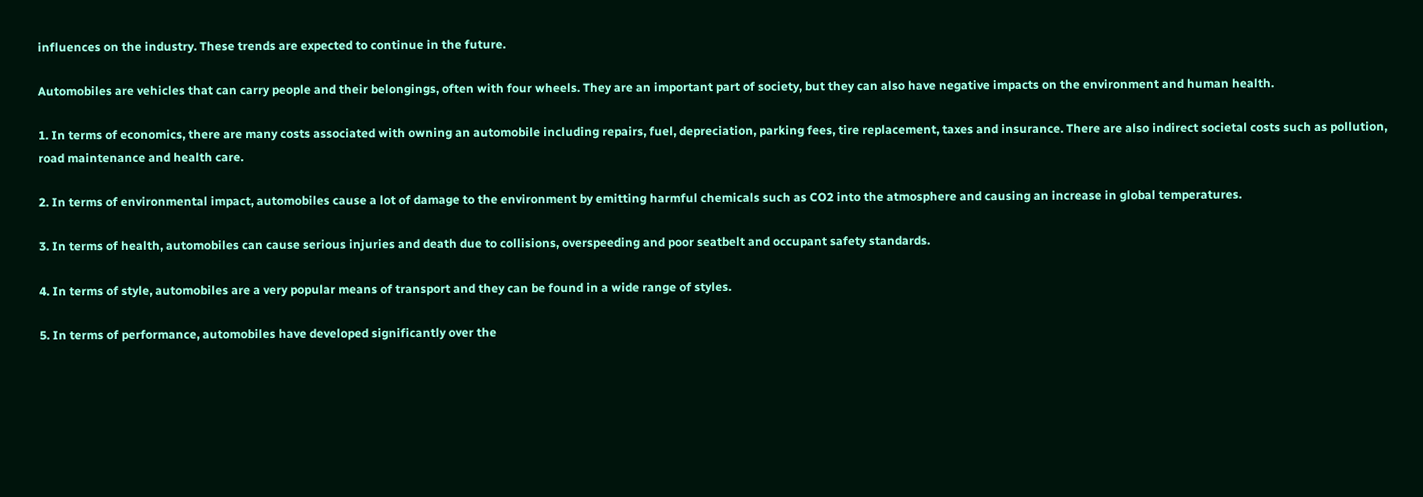influences on the industry. These trends are expected to continue in the future.

Automobiles are vehicles that can carry people and their belongings, often with four wheels. They are an important part of society, but they can also have negative impacts on the environment and human health.

1. In terms of economics, there are many costs associated with owning an automobile including repairs, fuel, depreciation, parking fees, tire replacement, taxes and insurance. There are also indirect societal costs such as pollution, road maintenance and health care.

2. In terms of environmental impact, automobiles cause a lot of damage to the environment by emitting harmful chemicals such as CO2 into the atmosphere and causing an increase in global temperatures.

3. In terms of health, automobiles can cause serious injuries and death due to collisions, overspeeding and poor seatbelt and occupant safety standards.

4. In terms of style, automobiles are a very popular means of transport and they can be found in a wide range of styles.

5. In terms of performance, automobiles have developed significantly over the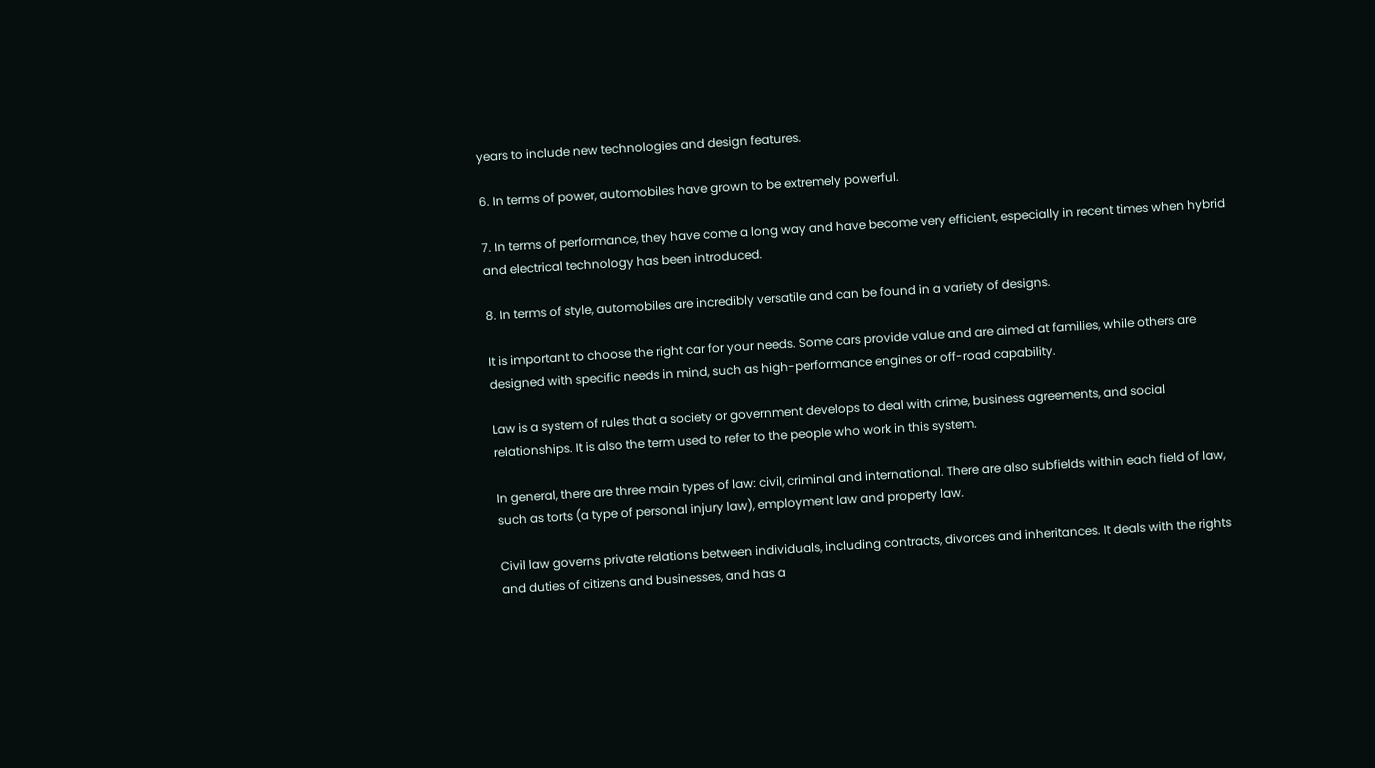years to include new technologies and design features.

6. In terms of power, automobiles have grown to be extremely powerful.

7. In terms of performance, they have come a long way and have become very efficient, especially in recent times when hybrid and electrical technology has been introduced.

8. In terms of style, automobiles are incredibly versatile and can be found in a variety of designs.

It is important to choose the right car for your needs. Some cars provide value and are aimed at families, while others are designed with specific needs in mind, such as high-performance engines or off-road capability.

Law is a system of rules that a society or government develops to deal with crime, business agreements, and social relationships. It is also the term used to refer to the people who work in this system.

In general, there are three main types of law: civil, criminal and international. There are also subfields within each field of law, such as torts (a type of personal injury law), employment law and property law.

Civil law governs private relations between individuals, including contracts, divorces and inheritances. It deals with the rights and duties of citizens and businesses, and has a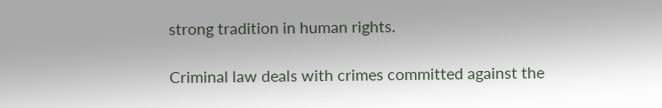strong tradition in human rights.

Criminal law deals with crimes committed against the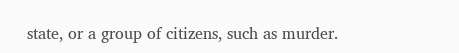state, or a group of citizens, such as murder.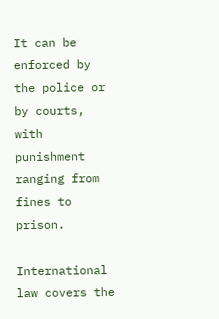It can be enforced by the police or by courts, with punishment ranging from fines to prison.

International law covers the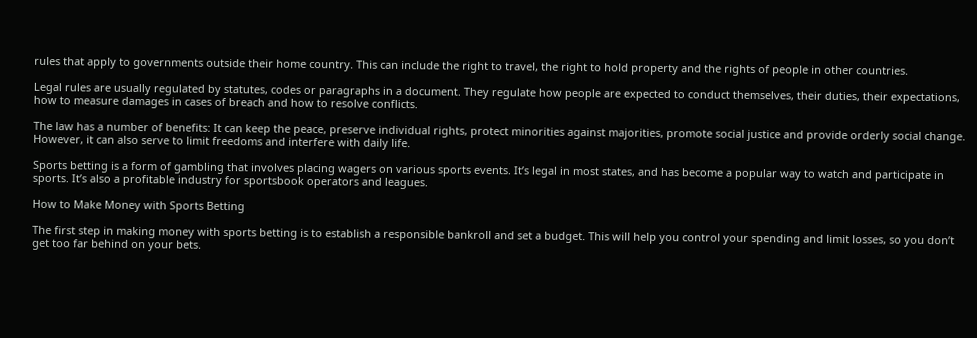rules that apply to governments outside their home country. This can include the right to travel, the right to hold property and the rights of people in other countries.

Legal rules are usually regulated by statutes, codes or paragraphs in a document. They regulate how people are expected to conduct themselves, their duties, their expectations, how to measure damages in cases of breach and how to resolve conflicts.

The law has a number of benefits: It can keep the peace, preserve individual rights, protect minorities against majorities, promote social justice and provide orderly social change. However, it can also serve to limit freedoms and interfere with daily life.

Sports betting is a form of gambling that involves placing wagers on various sports events. It’s legal in most states, and has become a popular way to watch and participate in sports. It’s also a profitable industry for sportsbook operators and leagues.

How to Make Money with Sports Betting

The first step in making money with sports betting is to establish a responsible bankroll and set a budget. This will help you control your spending and limit losses, so you don’t get too far behind on your bets.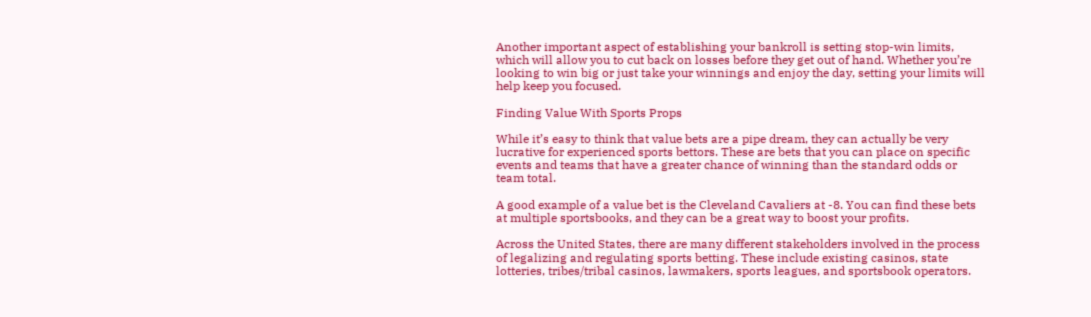Another important aspect of establishing your bankroll is setting stop-win limits, which will allow you to cut back on losses before they get out of hand. Whether you’re looking to win big or just take your winnings and enjoy the day, setting your limits will help keep you focused.

Finding Value With Sports Props

While it’s easy to think that value bets are a pipe dream, they can actually be very lucrative for experienced sports bettors. These are bets that you can place on specific events and teams that have a greater chance of winning than the standard odds or team total.

A good example of a value bet is the Cleveland Cavaliers at -8. You can find these bets at multiple sportsbooks, and they can be a great way to boost your profits.

Across the United States, there are many different stakeholders involved in the process of legalizing and regulating sports betting. These include existing casinos, state lotteries, tribes/tribal casinos, lawmakers, sports leagues, and sportsbook operators.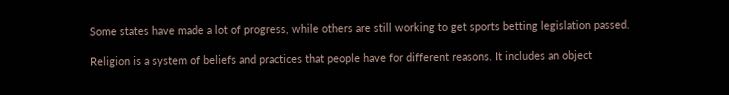Some states have made a lot of progress, while others are still working to get sports betting legislation passed.

Religion is a system of beliefs and practices that people have for different reasons. It includes an object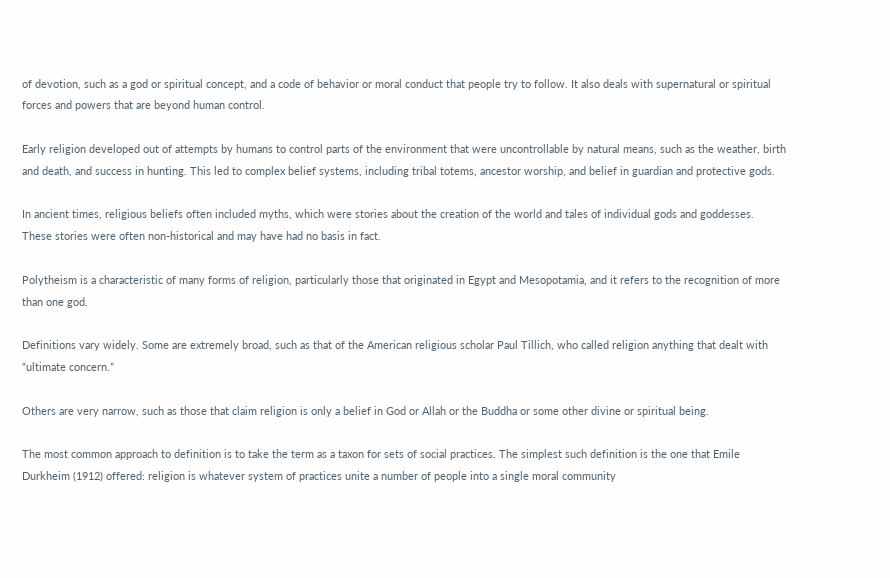of devotion, such as a god or spiritual concept, and a code of behavior or moral conduct that people try to follow. It also deals with supernatural or spiritual forces and powers that are beyond human control.

Early religion developed out of attempts by humans to control parts of the environment that were uncontrollable by natural means, such as the weather, birth and death, and success in hunting. This led to complex belief systems, including tribal totems, ancestor worship, and belief in guardian and protective gods.

In ancient times, religious beliefs often included myths, which were stories about the creation of the world and tales of individual gods and goddesses. These stories were often non-historical and may have had no basis in fact.

Polytheism is a characteristic of many forms of religion, particularly those that originated in Egypt and Mesopotamia, and it refers to the recognition of more than one god.

Definitions vary widely. Some are extremely broad, such as that of the American religious scholar Paul Tillich, who called religion anything that dealt with “ultimate concern.”

Others are very narrow, such as those that claim religion is only a belief in God or Allah or the Buddha or some other divine or spiritual being.

The most common approach to definition is to take the term as a taxon for sets of social practices. The simplest such definition is the one that Emile Durkheim (1912) offered: religion is whatever system of practices unite a number of people into a single moral community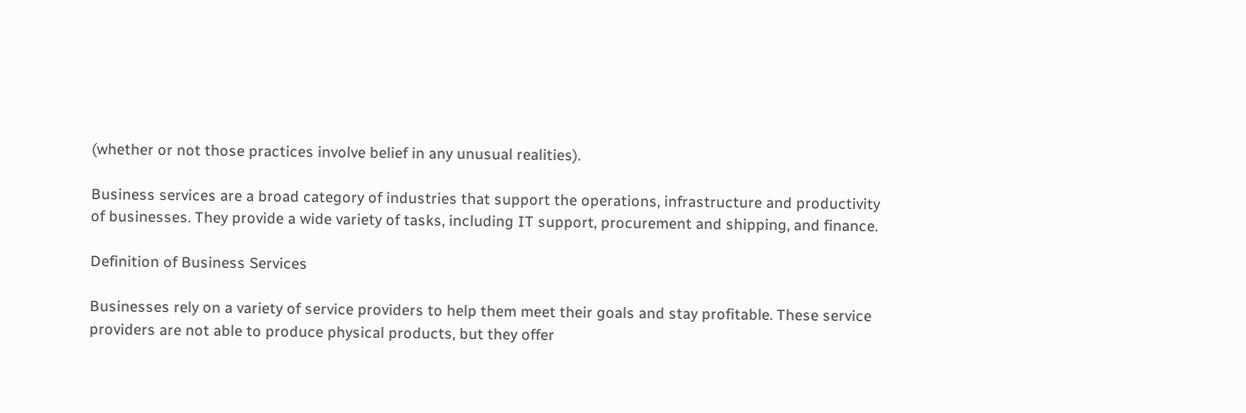(whether or not those practices involve belief in any unusual realities).

Business services are a broad category of industries that support the operations, infrastructure and productivity of businesses. They provide a wide variety of tasks, including IT support, procurement and shipping, and finance.

Definition of Business Services

Businesses rely on a variety of service providers to help them meet their goals and stay profitable. These service providers are not able to produce physical products, but they offer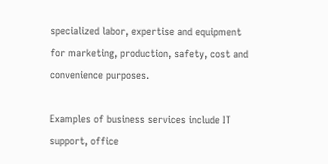specialized labor, expertise and equipment for marketing, production, safety, cost and convenience purposes.

Examples of business services include IT support, office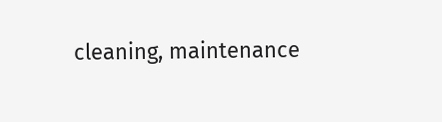cleaning, maintenance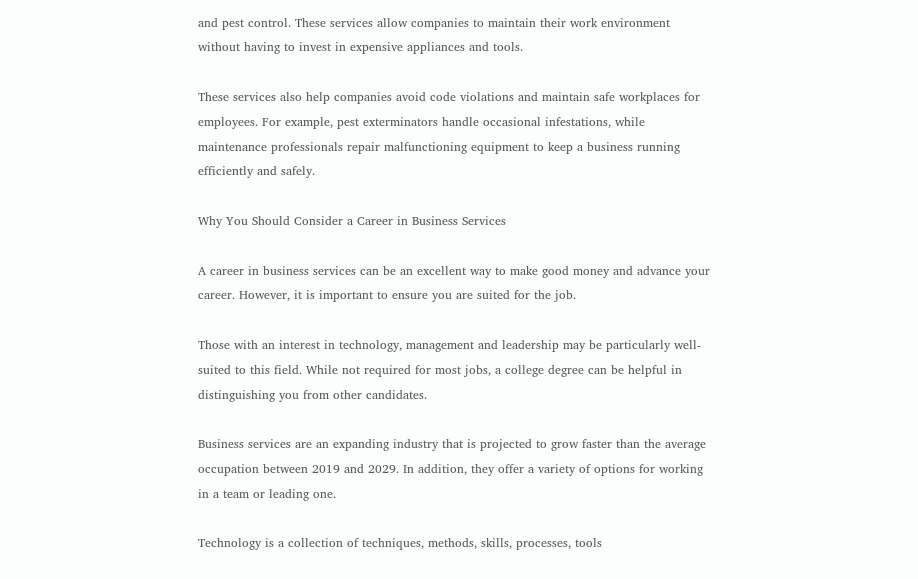and pest control. These services allow companies to maintain their work environment without having to invest in expensive appliances and tools.

These services also help companies avoid code violations and maintain safe workplaces for employees. For example, pest exterminators handle occasional infestations, while maintenance professionals repair malfunctioning equipment to keep a business running efficiently and safely.

Why You Should Consider a Career in Business Services

A career in business services can be an excellent way to make good money and advance your career. However, it is important to ensure you are suited for the job.

Those with an interest in technology, management and leadership may be particularly well-suited to this field. While not required for most jobs, a college degree can be helpful in distinguishing you from other candidates.

Business services are an expanding industry that is projected to grow faster than the average occupation between 2019 and 2029. In addition, they offer a variety of options for working in a team or leading one.

Technology is a collection of techniques, methods, skills, processes, tools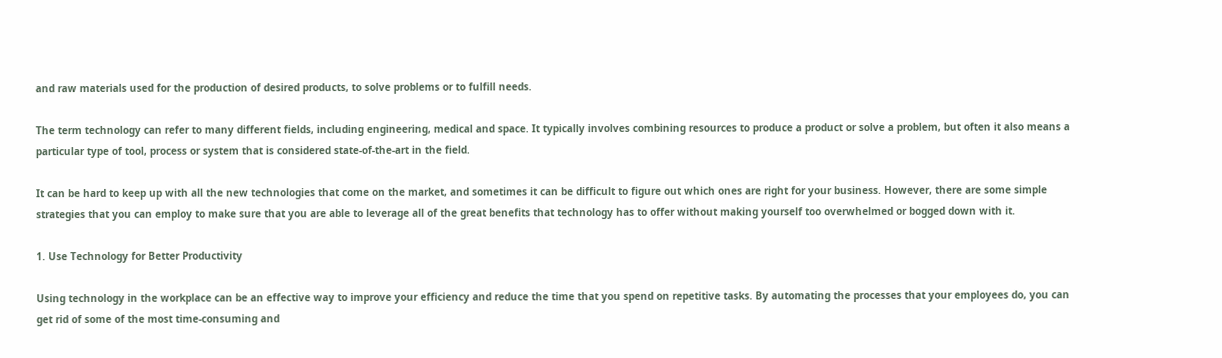and raw materials used for the production of desired products, to solve problems or to fulfill needs.

The term technology can refer to many different fields, including engineering, medical and space. It typically involves combining resources to produce a product or solve a problem, but often it also means a particular type of tool, process or system that is considered state-of-the-art in the field.

It can be hard to keep up with all the new technologies that come on the market, and sometimes it can be difficult to figure out which ones are right for your business. However, there are some simple strategies that you can employ to make sure that you are able to leverage all of the great benefits that technology has to offer without making yourself too overwhelmed or bogged down with it.

1. Use Technology for Better Productivity

Using technology in the workplace can be an effective way to improve your efficiency and reduce the time that you spend on repetitive tasks. By automating the processes that your employees do, you can get rid of some of the most time-consuming and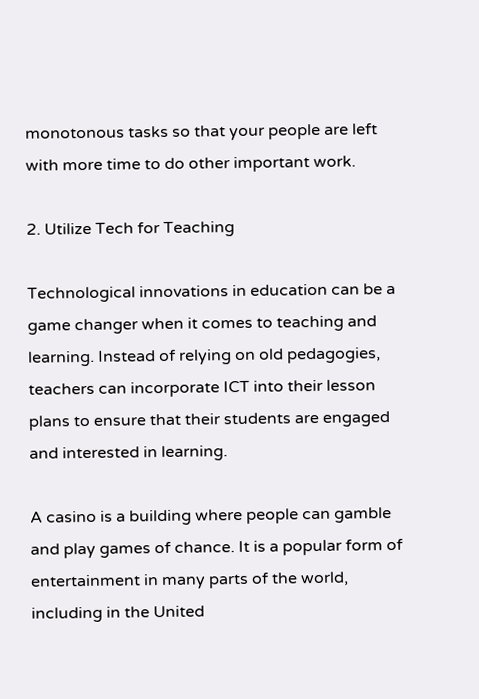monotonous tasks so that your people are left with more time to do other important work.

2. Utilize Tech for Teaching

Technological innovations in education can be a game changer when it comes to teaching and learning. Instead of relying on old pedagogies, teachers can incorporate ICT into their lesson plans to ensure that their students are engaged and interested in learning.

A casino is a building where people can gamble and play games of chance. It is a popular form of entertainment in many parts of the world, including in the United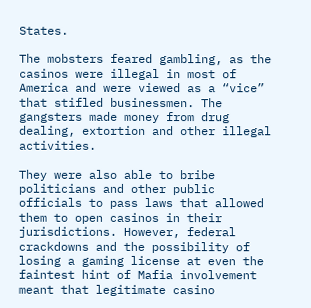States.

The mobsters feared gambling, as the casinos were illegal in most of America and were viewed as a “vice” that stifled businessmen. The gangsters made money from drug dealing, extortion and other illegal activities.

They were also able to bribe politicians and other public officials to pass laws that allowed them to open casinos in their jurisdictions. However, federal crackdowns and the possibility of losing a gaming license at even the faintest hint of Mafia involvement meant that legitimate casino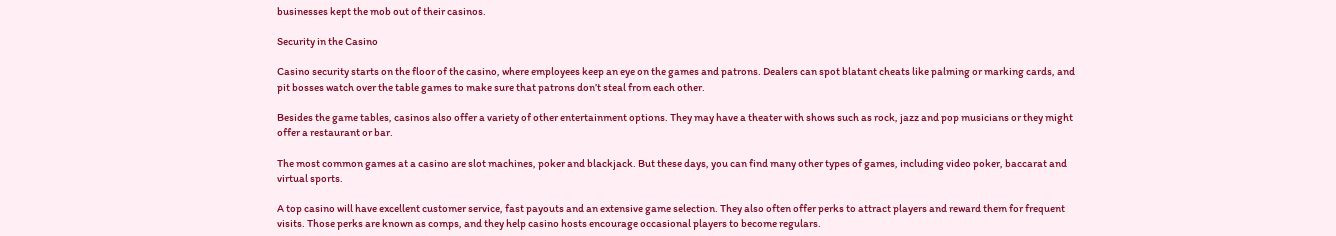businesses kept the mob out of their casinos.

Security in the Casino

Casino security starts on the floor of the casino, where employees keep an eye on the games and patrons. Dealers can spot blatant cheats like palming or marking cards, and pit bosses watch over the table games to make sure that patrons don’t steal from each other.

Besides the game tables, casinos also offer a variety of other entertainment options. They may have a theater with shows such as rock, jazz and pop musicians or they might offer a restaurant or bar.

The most common games at a casino are slot machines, poker and blackjack. But these days, you can find many other types of games, including video poker, baccarat and virtual sports.

A top casino will have excellent customer service, fast payouts and an extensive game selection. They also often offer perks to attract players and reward them for frequent visits. Those perks are known as comps, and they help casino hosts encourage occasional players to become regulars.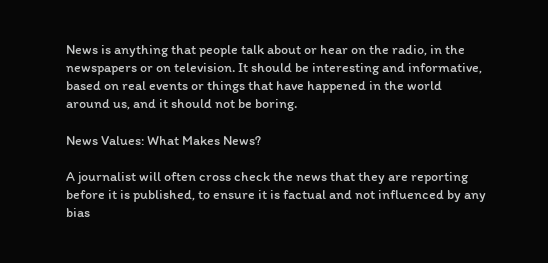News is anything that people talk about or hear on the radio, in the newspapers or on television. It should be interesting and informative, based on real events or things that have happened in the world around us, and it should not be boring.

News Values: What Makes News?

A journalist will often cross check the news that they are reporting before it is published, to ensure it is factual and not influenced by any bias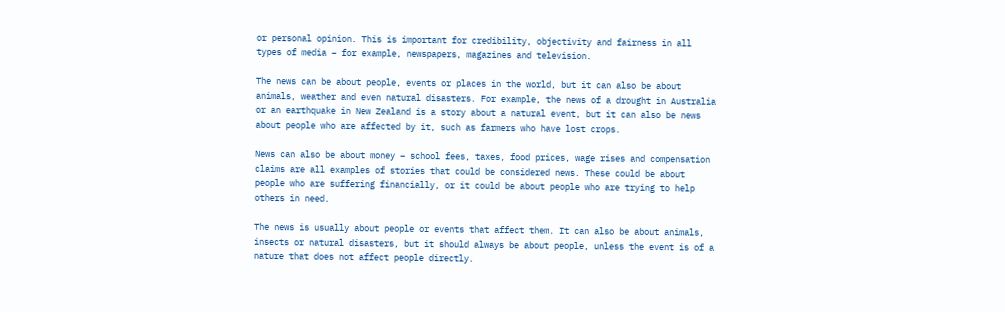or personal opinion. This is important for credibility, objectivity and fairness in all types of media – for example, newspapers, magazines and television.

The news can be about people, events or places in the world, but it can also be about animals, weather and even natural disasters. For example, the news of a drought in Australia or an earthquake in New Zealand is a story about a natural event, but it can also be news about people who are affected by it, such as farmers who have lost crops.

News can also be about money – school fees, taxes, food prices, wage rises and compensation claims are all examples of stories that could be considered news. These could be about people who are suffering financially, or it could be about people who are trying to help others in need.

The news is usually about people or events that affect them. It can also be about animals, insects or natural disasters, but it should always be about people, unless the event is of a nature that does not affect people directly.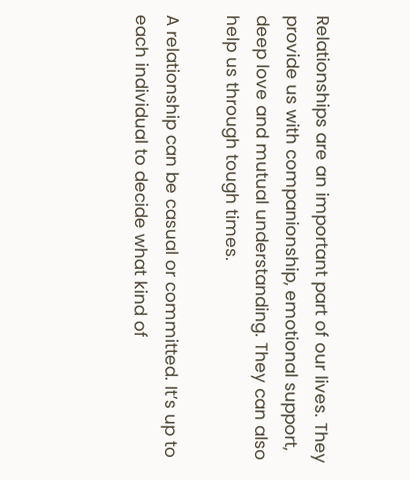Relationships are an important part of our lives. They provide us with companionship, emotional support, deep love and mutual understanding. They can also help us through tough times.

A relationship can be casual or committed. It’s up to each individual to decide what kind of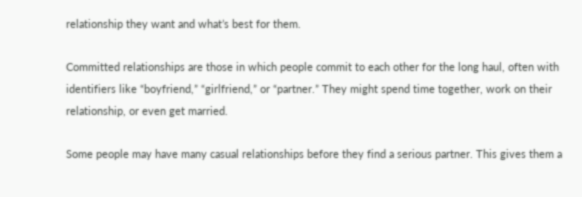relationship they want and what’s best for them.

Committed relationships are those in which people commit to each other for the long haul, often with identifiers like “boyfriend,” “girlfriend,” or “partner.” They might spend time together, work on their relationship, or even get married.

Some people may have many casual relationships before they find a serious partner. This gives them a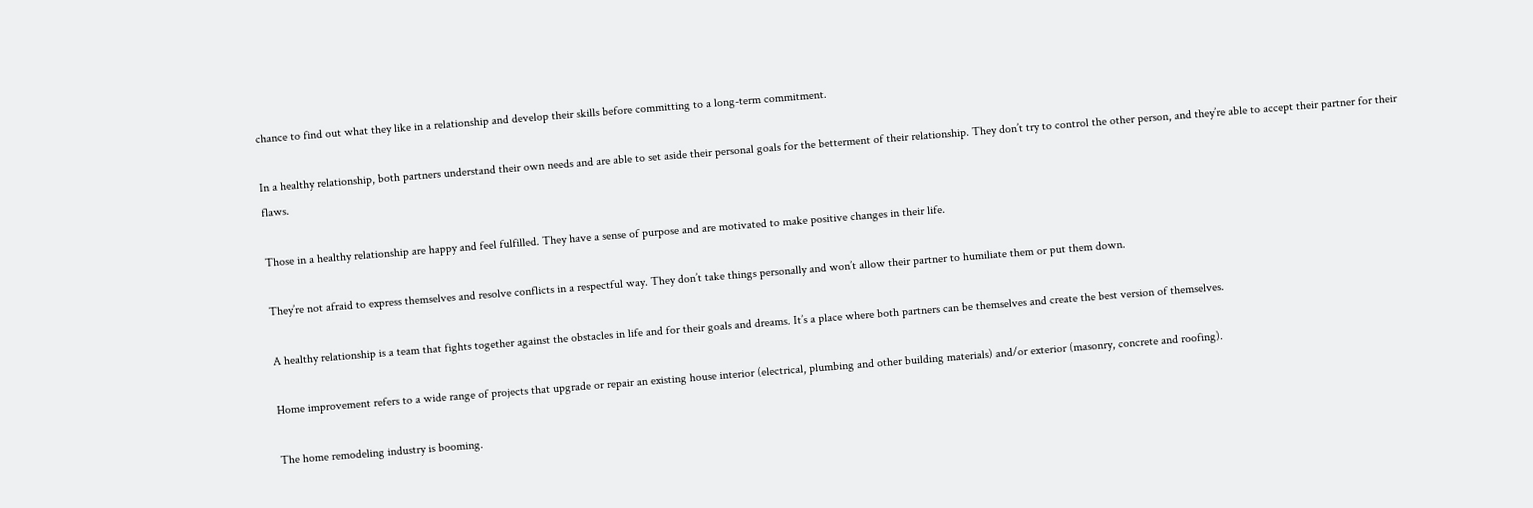chance to find out what they like in a relationship and develop their skills before committing to a long-term commitment.

In a healthy relationship, both partners understand their own needs and are able to set aside their personal goals for the betterment of their relationship. They don’t try to control the other person, and they’re able to accept their partner for their flaws.

Those in a healthy relationship are happy and feel fulfilled. They have a sense of purpose and are motivated to make positive changes in their life.

They’re not afraid to express themselves and resolve conflicts in a respectful way. They don’t take things personally and won’t allow their partner to humiliate them or put them down.

A healthy relationship is a team that fights together against the obstacles in life and for their goals and dreams. It’s a place where both partners can be themselves and create the best version of themselves.

Home improvement refers to a wide range of projects that upgrade or repair an existing house interior (electrical, plumbing and other building materials) and/or exterior (masonry, concrete and roofing).

The home remodeling industry is booming.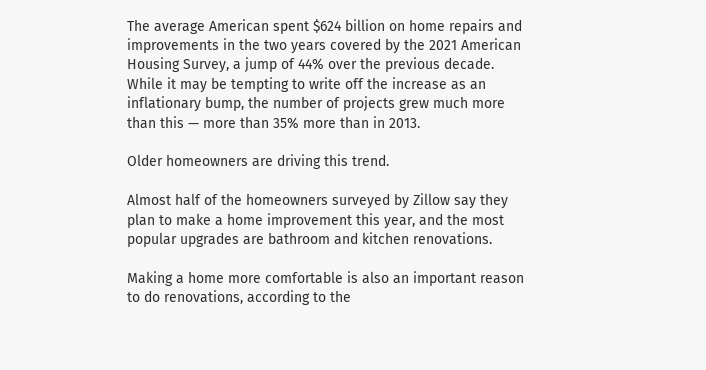The average American spent $624 billion on home repairs and improvements in the two years covered by the 2021 American Housing Survey, a jump of 44% over the previous decade. While it may be tempting to write off the increase as an inflationary bump, the number of projects grew much more than this — more than 35% more than in 2013.

Older homeowners are driving this trend.

Almost half of the homeowners surveyed by Zillow say they plan to make a home improvement this year, and the most popular upgrades are bathroom and kitchen renovations.

Making a home more comfortable is also an important reason to do renovations, according to the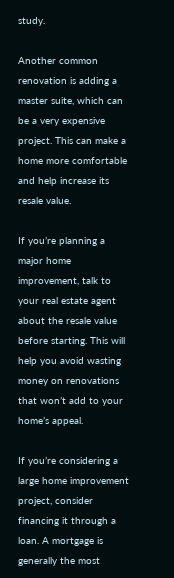study.

Another common renovation is adding a master suite, which can be a very expensive project. This can make a home more comfortable and help increase its resale value.

If you’re planning a major home improvement, talk to your real estate agent about the resale value before starting. This will help you avoid wasting money on renovations that won’t add to your home’s appeal.

If you’re considering a large home improvement project, consider financing it through a loan. A mortgage is generally the most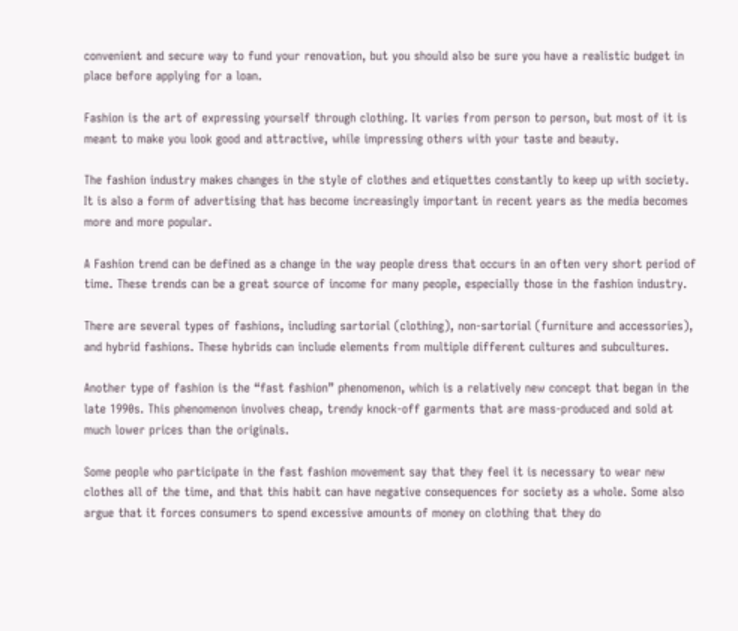convenient and secure way to fund your renovation, but you should also be sure you have a realistic budget in place before applying for a loan.

Fashion is the art of expressing yourself through clothing. It varies from person to person, but most of it is meant to make you look good and attractive, while impressing others with your taste and beauty.

The fashion industry makes changes in the style of clothes and etiquettes constantly to keep up with society. It is also a form of advertising that has become increasingly important in recent years as the media becomes more and more popular.

A Fashion trend can be defined as a change in the way people dress that occurs in an often very short period of time. These trends can be a great source of income for many people, especially those in the fashion industry.

There are several types of fashions, including sartorial (clothing), non-sartorial (furniture and accessories), and hybrid fashions. These hybrids can include elements from multiple different cultures and subcultures.

Another type of fashion is the “fast fashion” phenomenon, which is a relatively new concept that began in the late 1990s. This phenomenon involves cheap, trendy knock-off garments that are mass-produced and sold at much lower prices than the originals.

Some people who participate in the fast fashion movement say that they feel it is necessary to wear new clothes all of the time, and that this habit can have negative consequences for society as a whole. Some also argue that it forces consumers to spend excessive amounts of money on clothing that they do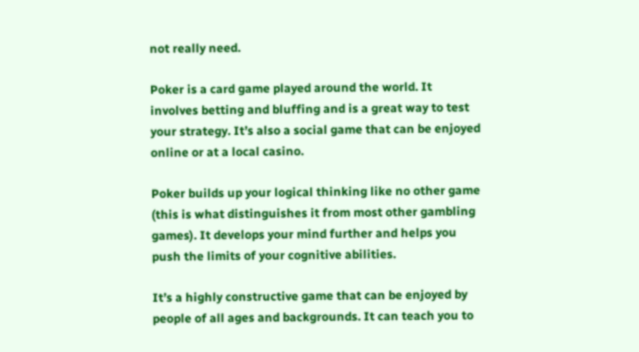not really need.

Poker is a card game played around the world. It involves betting and bluffing and is a great way to test your strategy. It’s also a social game that can be enjoyed online or at a local casino.

Poker builds up your logical thinking like no other game (this is what distinguishes it from most other gambling games). It develops your mind further and helps you push the limits of your cognitive abilities.

It’s a highly constructive game that can be enjoyed by people of all ages and backgrounds. It can teach you to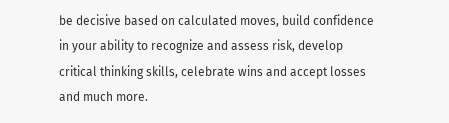be decisive based on calculated moves, build confidence in your ability to recognize and assess risk, develop critical thinking skills, celebrate wins and accept losses and much more.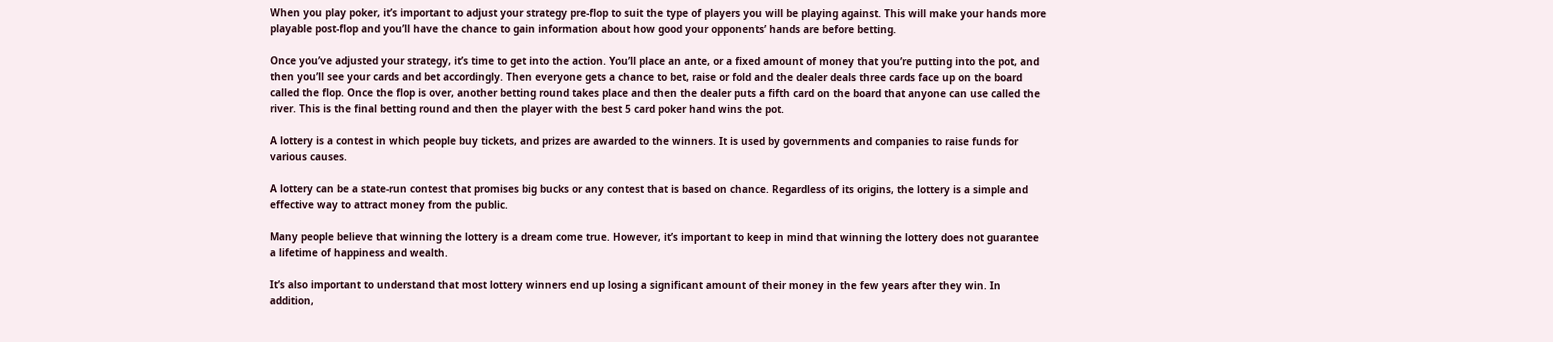When you play poker, it’s important to adjust your strategy pre-flop to suit the type of players you will be playing against. This will make your hands more playable post-flop and you’ll have the chance to gain information about how good your opponents’ hands are before betting.

Once you’ve adjusted your strategy, it’s time to get into the action. You’ll place an ante, or a fixed amount of money that you’re putting into the pot, and then you’ll see your cards and bet accordingly. Then everyone gets a chance to bet, raise or fold and the dealer deals three cards face up on the board called the flop. Once the flop is over, another betting round takes place and then the dealer puts a fifth card on the board that anyone can use called the river. This is the final betting round and then the player with the best 5 card poker hand wins the pot.

A lottery is a contest in which people buy tickets, and prizes are awarded to the winners. It is used by governments and companies to raise funds for various causes.

A lottery can be a state-run contest that promises big bucks or any contest that is based on chance. Regardless of its origins, the lottery is a simple and effective way to attract money from the public.

Many people believe that winning the lottery is a dream come true. However, it’s important to keep in mind that winning the lottery does not guarantee a lifetime of happiness and wealth.

It’s also important to understand that most lottery winners end up losing a significant amount of their money in the few years after they win. In addition,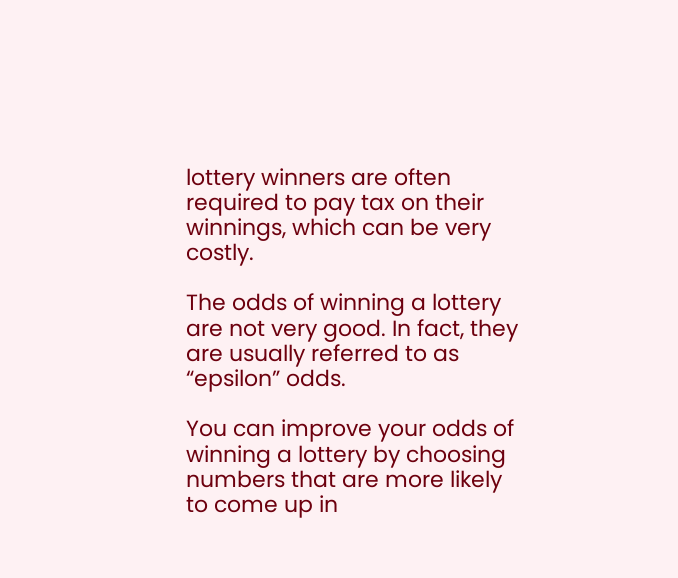lottery winners are often required to pay tax on their winnings, which can be very costly.

The odds of winning a lottery are not very good. In fact, they are usually referred to as “epsilon” odds.

You can improve your odds of winning a lottery by choosing numbers that are more likely to come up in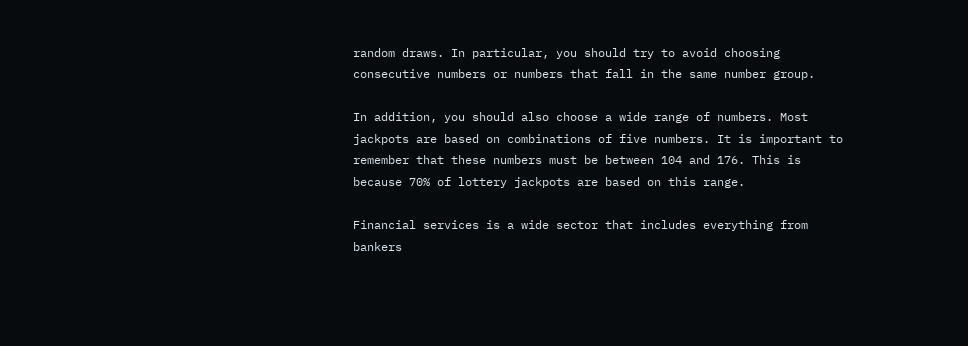random draws. In particular, you should try to avoid choosing consecutive numbers or numbers that fall in the same number group.

In addition, you should also choose a wide range of numbers. Most jackpots are based on combinations of five numbers. It is important to remember that these numbers must be between 104 and 176. This is because 70% of lottery jackpots are based on this range.

Financial services is a wide sector that includes everything from bankers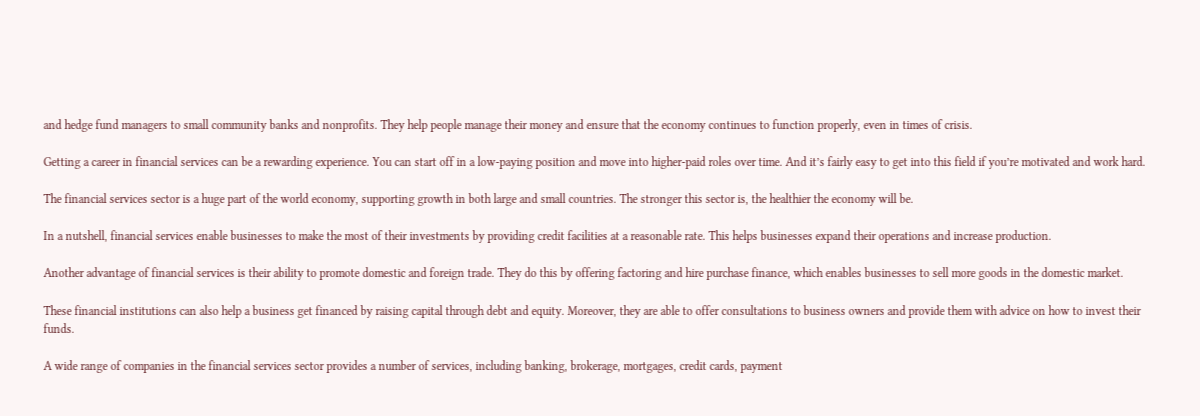and hedge fund managers to small community banks and nonprofits. They help people manage their money and ensure that the economy continues to function properly, even in times of crisis.

Getting a career in financial services can be a rewarding experience. You can start off in a low-paying position and move into higher-paid roles over time. And it’s fairly easy to get into this field if you’re motivated and work hard.

The financial services sector is a huge part of the world economy, supporting growth in both large and small countries. The stronger this sector is, the healthier the economy will be.

In a nutshell, financial services enable businesses to make the most of their investments by providing credit facilities at a reasonable rate. This helps businesses expand their operations and increase production.

Another advantage of financial services is their ability to promote domestic and foreign trade. They do this by offering factoring and hire purchase finance, which enables businesses to sell more goods in the domestic market.

These financial institutions can also help a business get financed by raising capital through debt and equity. Moreover, they are able to offer consultations to business owners and provide them with advice on how to invest their funds.

A wide range of companies in the financial services sector provides a number of services, including banking, brokerage, mortgages, credit cards, payment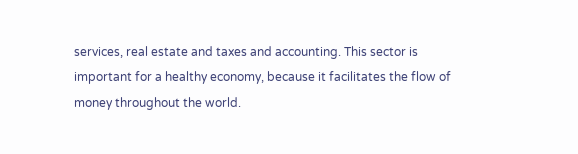services, real estate and taxes and accounting. This sector is important for a healthy economy, because it facilitates the flow of money throughout the world.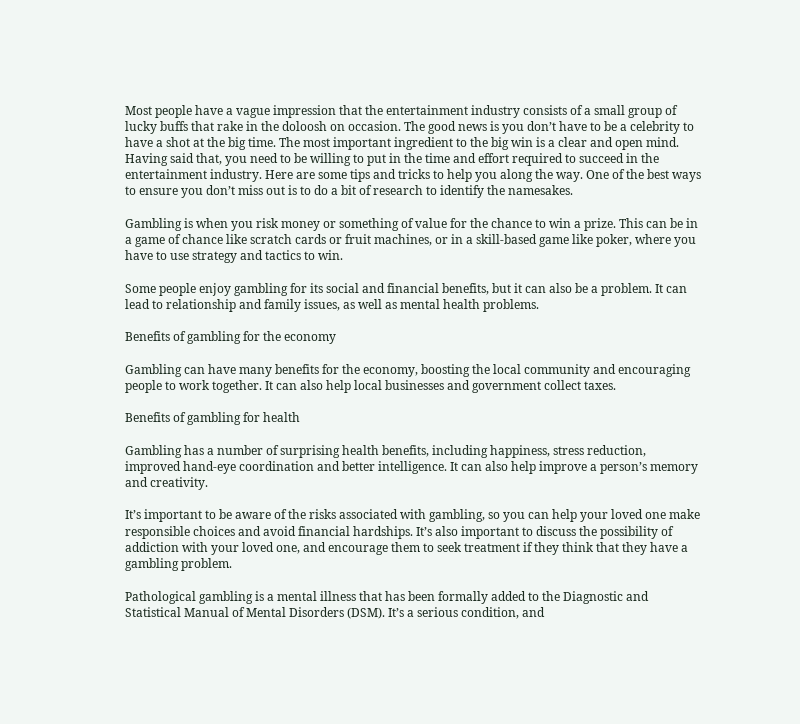Most people have a vague impression that the entertainment industry consists of a small group of lucky buffs that rake in the doloosh on occasion. The good news is you don’t have to be a celebrity to have a shot at the big time. The most important ingredient to the big win is a clear and open mind. Having said that, you need to be willing to put in the time and effort required to succeed in the entertainment industry. Here are some tips and tricks to help you along the way. One of the best ways to ensure you don’t miss out is to do a bit of research to identify the namesakes.

Gambling is when you risk money or something of value for the chance to win a prize. This can be in a game of chance like scratch cards or fruit machines, or in a skill-based game like poker, where you have to use strategy and tactics to win.

Some people enjoy gambling for its social and financial benefits, but it can also be a problem. It can lead to relationship and family issues, as well as mental health problems.

Benefits of gambling for the economy

Gambling can have many benefits for the economy, boosting the local community and encouraging people to work together. It can also help local businesses and government collect taxes.

Benefits of gambling for health

Gambling has a number of surprising health benefits, including happiness, stress reduction, improved hand-eye coordination and better intelligence. It can also help improve a person’s memory and creativity.

It’s important to be aware of the risks associated with gambling, so you can help your loved one make responsible choices and avoid financial hardships. It’s also important to discuss the possibility of addiction with your loved one, and encourage them to seek treatment if they think that they have a gambling problem.

Pathological gambling is a mental illness that has been formally added to the Diagnostic and Statistical Manual of Mental Disorders (DSM). It’s a serious condition, and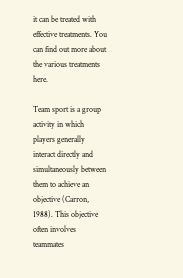it can be treated with effective treatments. You can find out more about the various treatments here.

Team sport is a group activity in which players generally interact directly and simultaneously between them to achieve an objective (Carron, 1988). This objective often involves teammates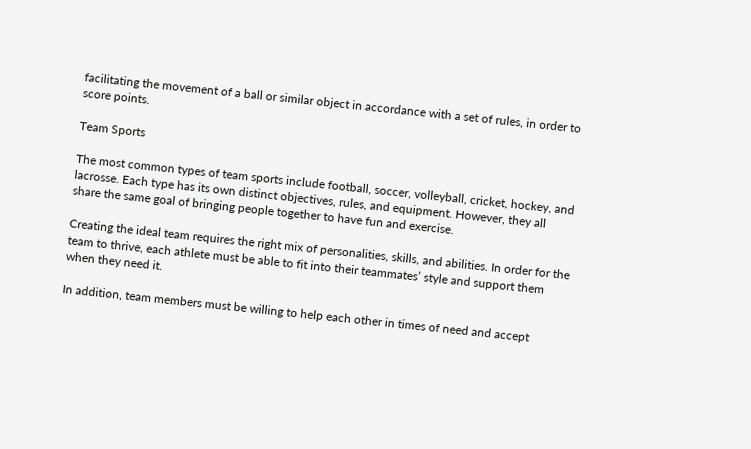facilitating the movement of a ball or similar object in accordance with a set of rules, in order to score points.

Team Sports

The most common types of team sports include football, soccer, volleyball, cricket, hockey, and lacrosse. Each type has its own distinct objectives, rules, and equipment. However, they all share the same goal of bringing people together to have fun and exercise.

Creating the ideal team requires the right mix of personalities, skills, and abilities. In order for the team to thrive, each athlete must be able to fit into their teammates’ style and support them when they need it.

In addition, team members must be willing to help each other in times of need and accept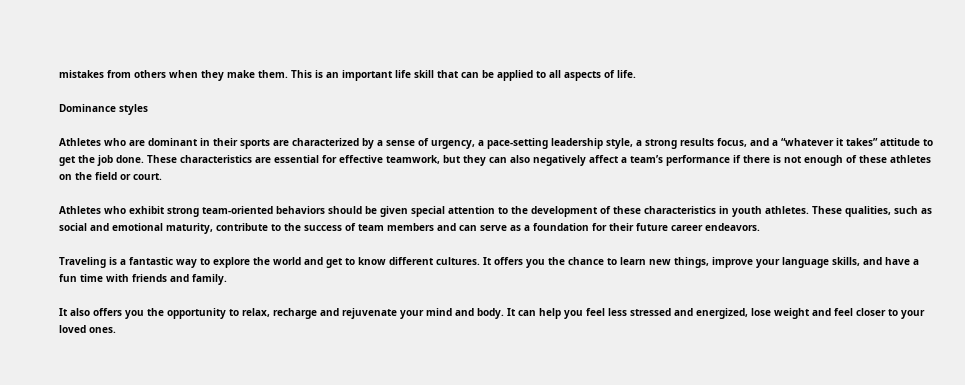mistakes from others when they make them. This is an important life skill that can be applied to all aspects of life.

Dominance styles

Athletes who are dominant in their sports are characterized by a sense of urgency, a pace-setting leadership style, a strong results focus, and a “whatever it takes” attitude to get the job done. These characteristics are essential for effective teamwork, but they can also negatively affect a team’s performance if there is not enough of these athletes on the field or court.

Athletes who exhibit strong team-oriented behaviors should be given special attention to the development of these characteristics in youth athletes. These qualities, such as social and emotional maturity, contribute to the success of team members and can serve as a foundation for their future career endeavors.

Traveling is a fantastic way to explore the world and get to know different cultures. It offers you the chance to learn new things, improve your language skills, and have a fun time with friends and family.

It also offers you the opportunity to relax, recharge and rejuvenate your mind and body. It can help you feel less stressed and energized, lose weight and feel closer to your loved ones.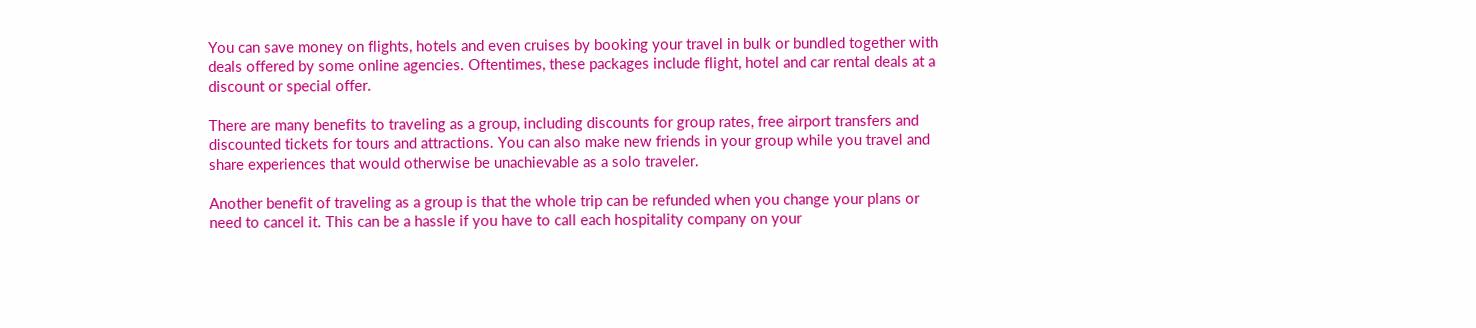You can save money on flights, hotels and even cruises by booking your travel in bulk or bundled together with deals offered by some online agencies. Oftentimes, these packages include flight, hotel and car rental deals at a discount or special offer.

There are many benefits to traveling as a group, including discounts for group rates, free airport transfers and discounted tickets for tours and attractions. You can also make new friends in your group while you travel and share experiences that would otherwise be unachievable as a solo traveler.

Another benefit of traveling as a group is that the whole trip can be refunded when you change your plans or need to cancel it. This can be a hassle if you have to call each hospitality company on your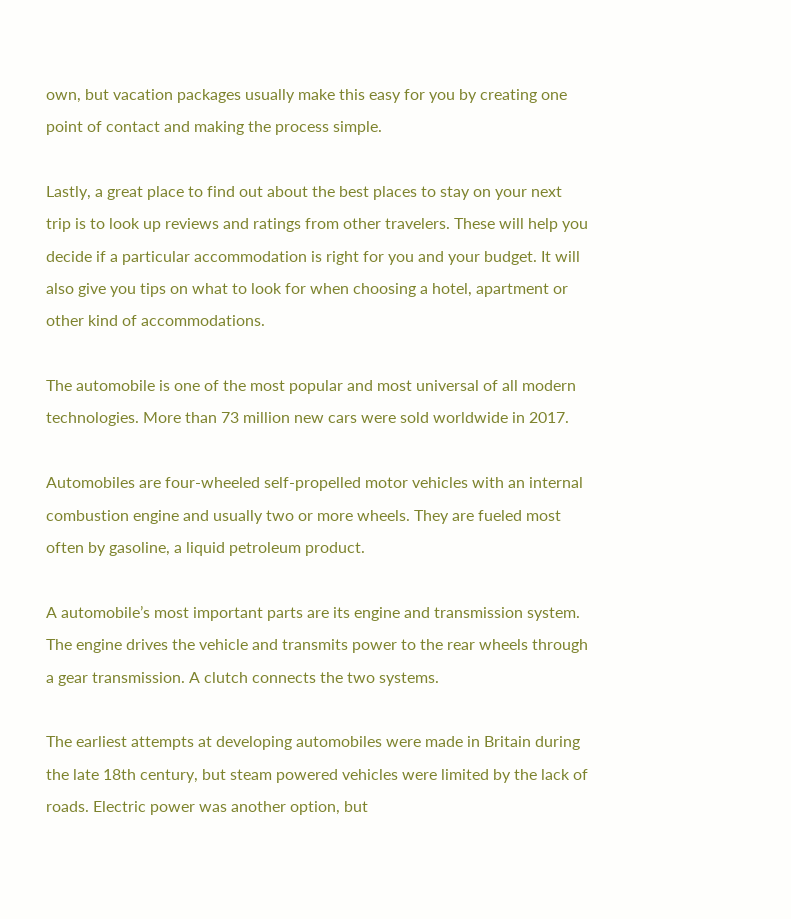own, but vacation packages usually make this easy for you by creating one point of contact and making the process simple.

Lastly, a great place to find out about the best places to stay on your next trip is to look up reviews and ratings from other travelers. These will help you decide if a particular accommodation is right for you and your budget. It will also give you tips on what to look for when choosing a hotel, apartment or other kind of accommodations.

The automobile is one of the most popular and most universal of all modern technologies. More than 73 million new cars were sold worldwide in 2017.

Automobiles are four-wheeled self-propelled motor vehicles with an internal combustion engine and usually two or more wheels. They are fueled most often by gasoline, a liquid petroleum product.

A automobile’s most important parts are its engine and transmission system. The engine drives the vehicle and transmits power to the rear wheels through a gear transmission. A clutch connects the two systems.

The earliest attempts at developing automobiles were made in Britain during the late 18th century, but steam powered vehicles were limited by the lack of roads. Electric power was another option, but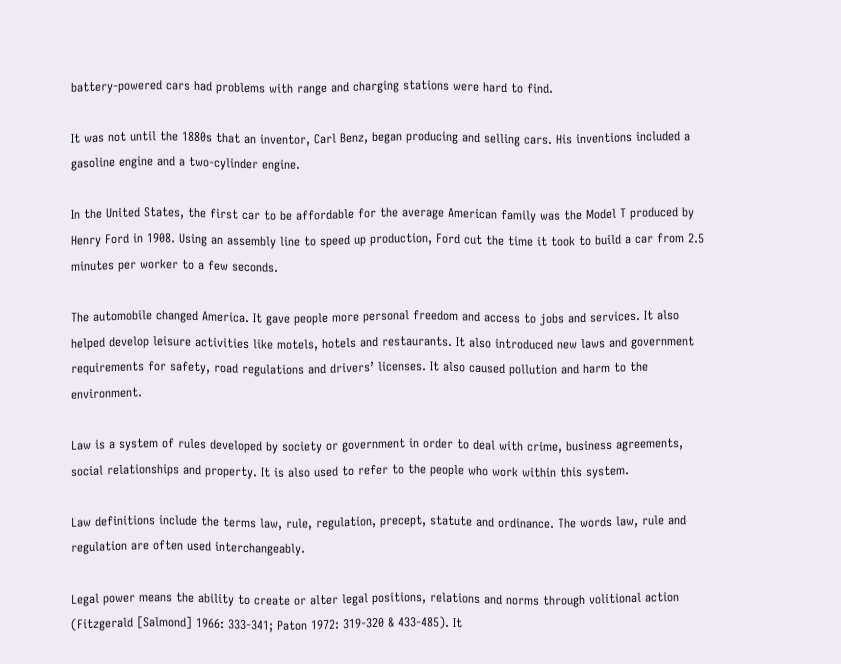battery-powered cars had problems with range and charging stations were hard to find.

It was not until the 1880s that an inventor, Carl Benz, began producing and selling cars. His inventions included a gasoline engine and a two-cylinder engine.

In the United States, the first car to be affordable for the average American family was the Model T produced by Henry Ford in 1908. Using an assembly line to speed up production, Ford cut the time it took to build a car from 2.5 minutes per worker to a few seconds.

The automobile changed America. It gave people more personal freedom and access to jobs and services. It also helped develop leisure activities like motels, hotels and restaurants. It also introduced new laws and government requirements for safety, road regulations and drivers’ licenses. It also caused pollution and harm to the environment.

Law is a system of rules developed by society or government in order to deal with crime, business agreements, social relationships and property. It is also used to refer to the people who work within this system.

Law definitions include the terms law, rule, regulation, precept, statute and ordinance. The words law, rule and regulation are often used interchangeably.

Legal power means the ability to create or alter legal positions, relations and norms through volitional action (Fitzgerald [Salmond] 1966: 333-341; Paton 1972: 319-320 & 433-485). It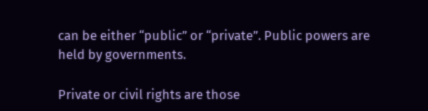can be either “public” or “private”. Public powers are held by governments.

Private or civil rights are those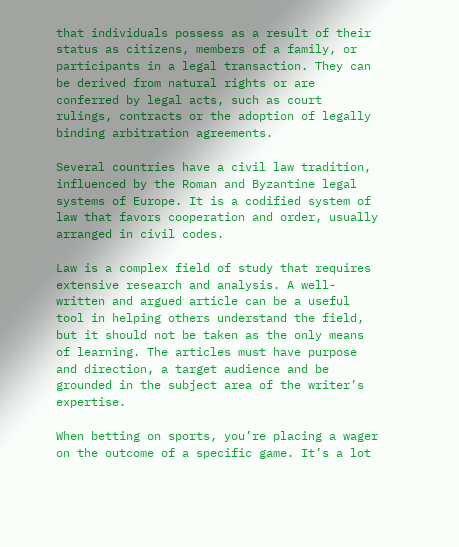that individuals possess as a result of their status as citizens, members of a family, or participants in a legal transaction. They can be derived from natural rights or are conferred by legal acts, such as court rulings, contracts or the adoption of legally binding arbitration agreements.

Several countries have a civil law tradition, influenced by the Roman and Byzantine legal systems of Europe. It is a codified system of law that favors cooperation and order, usually arranged in civil codes.

Law is a complex field of study that requires extensive research and analysis. A well-written and argued article can be a useful tool in helping others understand the field, but it should not be taken as the only means of learning. The articles must have purpose and direction, a target audience and be grounded in the subject area of the writer’s expertise.

When betting on sports, you’re placing a wager on the outcome of a specific game. It’s a lot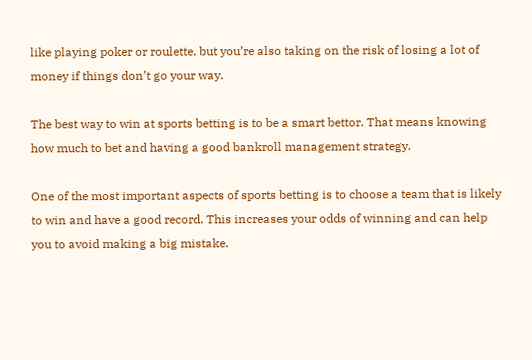like playing poker or roulette, but you’re also taking on the risk of losing a lot of money if things don’t go your way.

The best way to win at sports betting is to be a smart bettor. That means knowing how much to bet and having a good bankroll management strategy.

One of the most important aspects of sports betting is to choose a team that is likely to win and have a good record. This increases your odds of winning and can help you to avoid making a big mistake.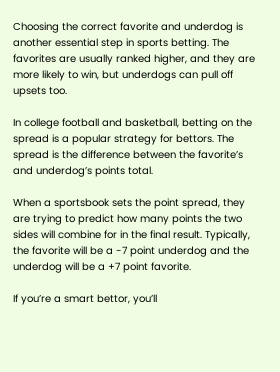Choosing the correct favorite and underdog is another essential step in sports betting. The favorites are usually ranked higher, and they are more likely to win, but underdogs can pull off upsets too.

In college football and basketball, betting on the spread is a popular strategy for bettors. The spread is the difference between the favorite’s and underdog’s points total.

When a sportsbook sets the point spread, they are trying to predict how many points the two sides will combine for in the final result. Typically, the favorite will be a -7 point underdog and the underdog will be a +7 point favorite.

If you’re a smart bettor, you’ll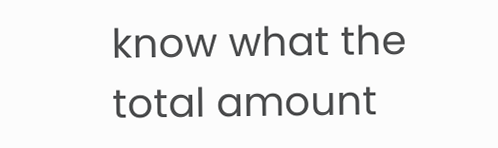know what the total amount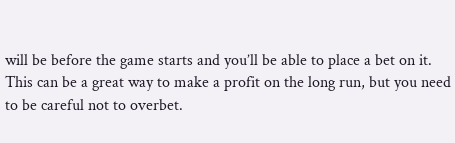will be before the game starts and you’ll be able to place a bet on it. This can be a great way to make a profit on the long run, but you need to be careful not to overbet.